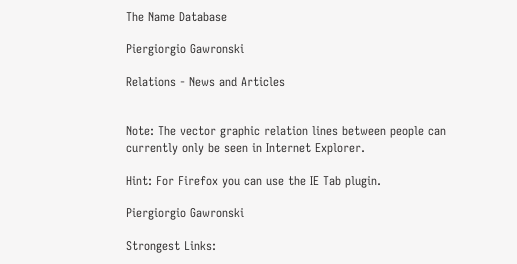The Name Database

Piergiorgio Gawronski

Relations - News and Articles


Note: The vector graphic relation lines between people can currently only be seen in Internet Explorer.

Hint: For Firefox you can use the IE Tab plugin.

Piergiorgio Gawronski

Strongest Links: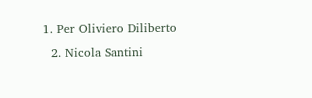1. Per Oliviero Diliberto
  2. Nicola Santini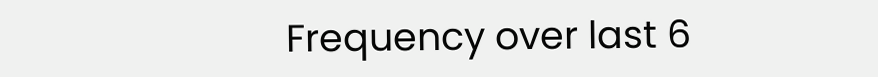Frequency over last 6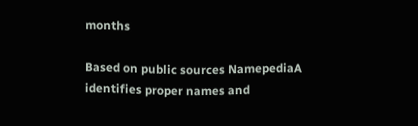months

Based on public sources NamepediaA identifies proper names and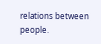relations between people.